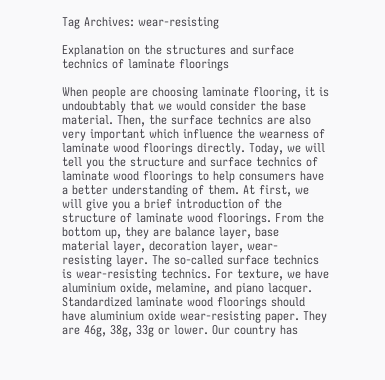Tag Archives: wear-resisting

Explanation on the structures and surface technics of laminate floorings

When people are choosing laminate flooring, it is undoubtably that we would consider the base  material. Then, the surface technics are also very important which influence the wearness of laminate wood floorings directly. Today, we will tell you the structure and surface technics of laminate wood floorings to help consumers have a better understanding of them. At first, we will give you a brief introduction of the structure of laminate wood floorings. From the bottom up, they are balance layer, base material layer, decoration layer, wear- resisting layer. The so-called surface technics is wear-resisting technics. For texture, we have aluminium oxide, melamine, and piano lacquer. Standardized laminate wood floorings should have aluminium oxide wear-resisting paper. They are 46g, 38g, 33g or lower. Our country has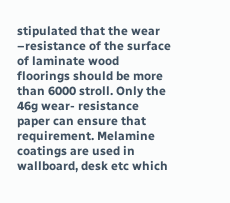stipulated that the wear –resistance of the surface of laminate wood floorings should be more than 6000 stroll. Only the 46g wear- resistance paper can ensure that requirement. Melamine coatings are used in wallboard, desk etc which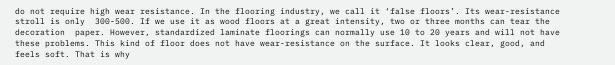do not require high wear resistance. In the flooring industry, we call it ‘false floors’. Its wear-resistance stroll is only  300-500. If we use it as wood floors at a great intensity, two or three months can tear the decoration  paper. However, standardized laminate floorings can normally use 10 to 20 years and will not have  these problems. This kind of floor does not have wear-resistance on the surface. It looks clear, good, and  feels soft. That is why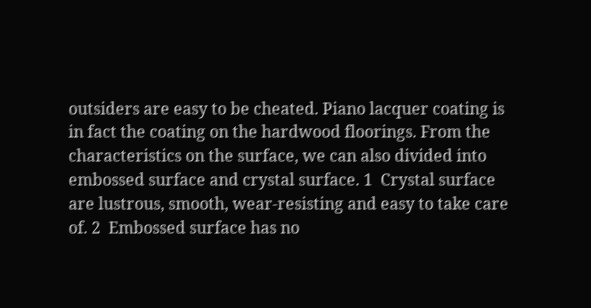outsiders are easy to be cheated. Piano lacquer coating is in fact the coating on the hardwood floorings. From the characteristics on the surface, we can also divided into embossed surface and crystal surface. 1  Crystal surface are lustrous, smooth, wear-resisting and easy to take care of. 2  Embossed surface has no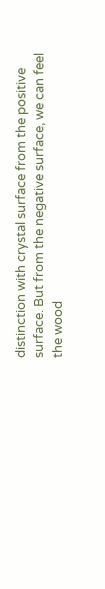distinction with crystal surface from the positive surface. But from the negative surface, we can feel the wood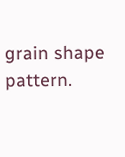grain shape pattern.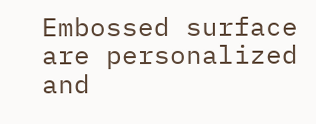Embossed surface are personalized and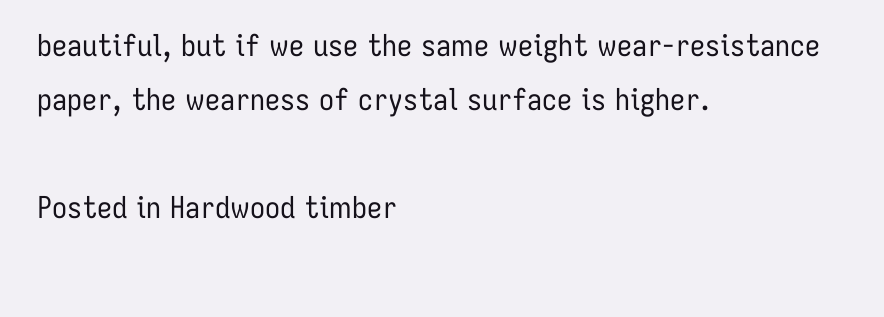beautiful, but if we use the same weight wear-resistance paper, the wearness of crystal surface is higher.

Posted in Hardwood timber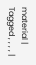material | Tagged , , , , |